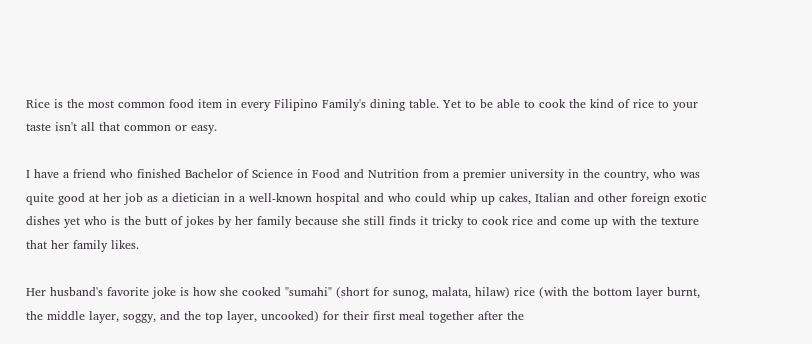Rice is the most common food item in every Filipino Family's dining table. Yet to be able to cook the kind of rice to your taste isn't all that common or easy.

I have a friend who finished Bachelor of Science in Food and Nutrition from a premier university in the country, who was quite good at her job as a dietician in a well-known hospital and who could whip up cakes, Italian and other foreign exotic dishes yet who is the butt of jokes by her family because she still finds it tricky to cook rice and come up with the texture that her family likes.

Her husband's favorite joke is how she cooked "sumahi" (short for sunog, malata, hilaw) rice (with the bottom layer burnt, the middle layer, soggy, and the top layer, uncooked) for their first meal together after the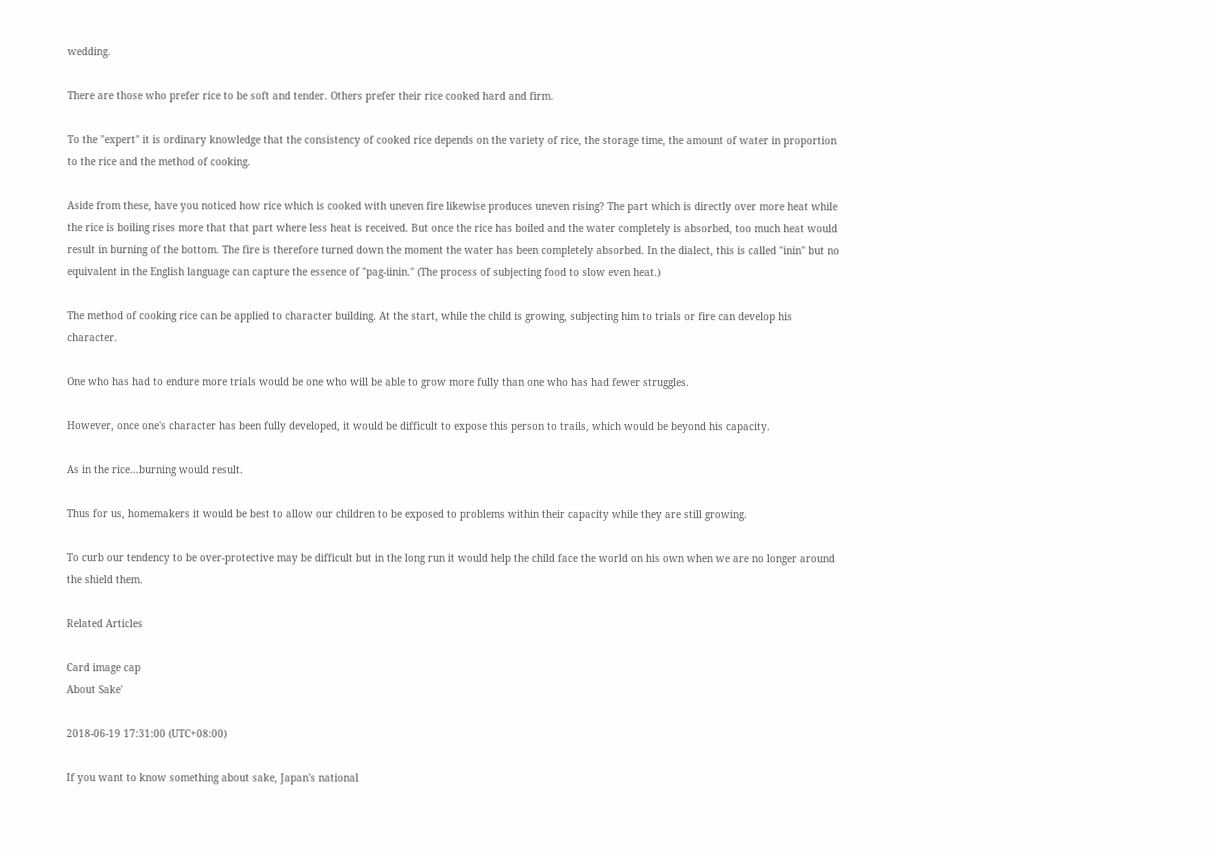wedding.

There are those who prefer rice to be soft and tender. Others prefer their rice cooked hard and firm.

To the "expert" it is ordinary knowledge that the consistency of cooked rice depends on the variety of rice, the storage time, the amount of water in proportion to the rice and the method of cooking.

Aside from these, have you noticed how rice which is cooked with uneven fire likewise produces uneven rising? The part which is directly over more heat while the rice is boiling rises more that that part where less heat is received. But once the rice has boiled and the water completely is absorbed, too much heat would result in burning of the bottom. The fire is therefore turned down the moment the water has been completely absorbed. In the dialect, this is called "inin" but no equivalent in the English language can capture the essence of "pag-iinin." (The process of subjecting food to slow even heat.)

The method of cooking rice can be applied to character building. At the start, while the child is growing, subjecting him to trials or fire can develop his character.

One who has had to endure more trials would be one who will be able to grow more fully than one who has had fewer struggles.

However, once one's character has been fully developed, it would be difficult to expose this person to trails, which would be beyond his capacity.

As in the rice…burning would result.

Thus for us, homemakers it would be best to allow our children to be exposed to problems within their capacity while they are still growing.

To curb our tendency to be over-protective may be difficult but in the long run it would help the child face the world on his own when we are no longer around the shield them.

Related Articles

Card image cap
About Sake'

2018-06-19 17:31:00 (UTC+08:00)

If you want to know something about sake, Japan's national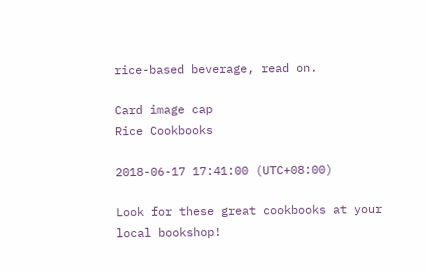rice-based beverage, read on.

Card image cap
Rice Cookbooks

2018-06-17 17:41:00 (UTC+08:00)

Look for these great cookbooks at your local bookshop!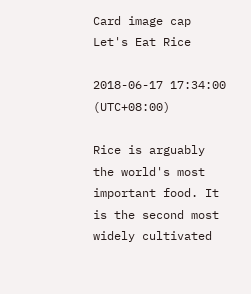Card image cap
Let's Eat Rice

2018-06-17 17:34:00 (UTC+08:00)

Rice is arguably the world's most important food. It is the second most widely cultivated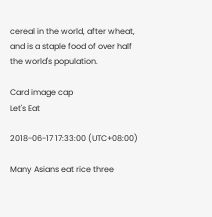cereal in the world, after wheat, and is a staple food of over half the world's population.

Card image cap
Let's Eat

2018-06-17 17:33:00 (UTC+08:00)

Many Asians eat rice three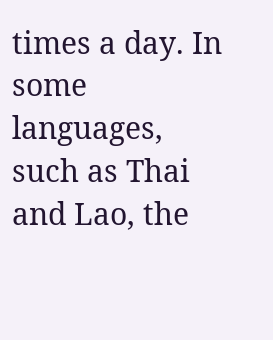times a day. In some languages, such as Thai and Lao, the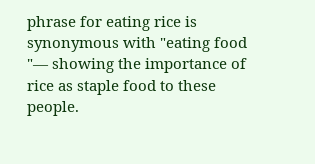phrase for eating rice is synonymous with "eating food "— showing the importance of rice as staple food to these people.